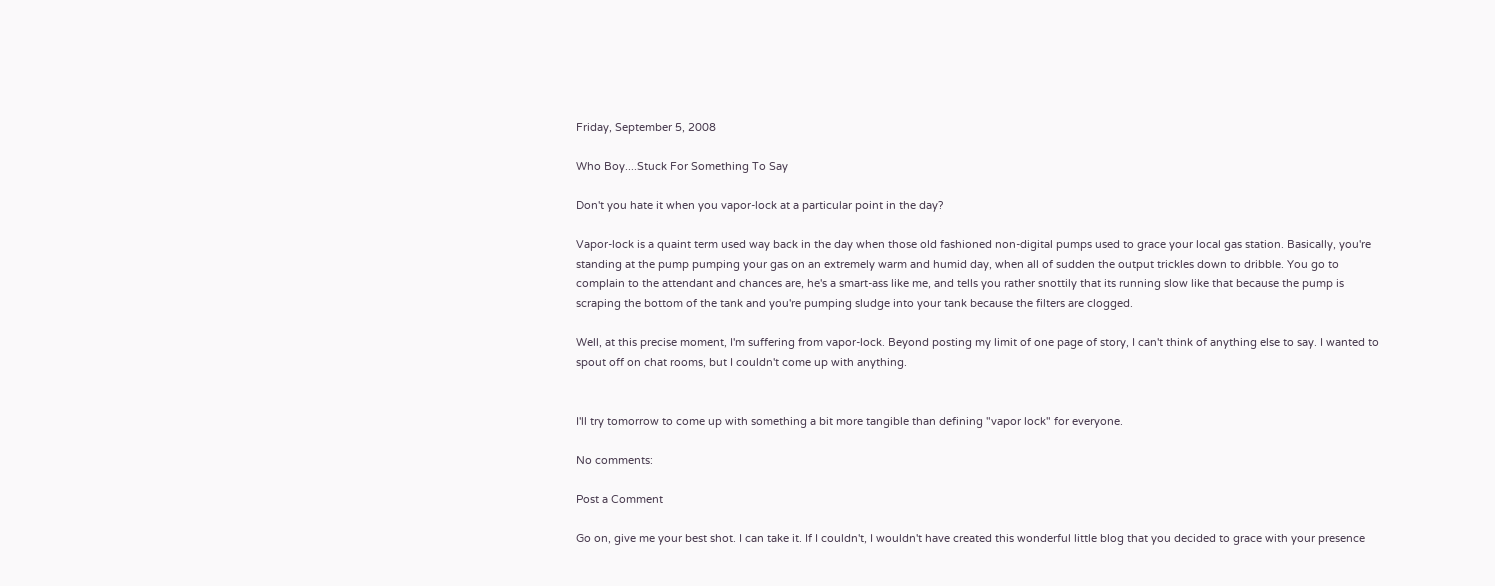Friday, September 5, 2008

Who Boy....Stuck For Something To Say

Don't you hate it when you vapor-lock at a particular point in the day?

Vapor-lock is a quaint term used way back in the day when those old fashioned non-digital pumps used to grace your local gas station. Basically, you're standing at the pump pumping your gas on an extremely warm and humid day, when all of sudden the output trickles down to dribble. You go to complain to the attendant and chances are, he's a smart-ass like me, and tells you rather snottily that its running slow like that because the pump is scraping the bottom of the tank and you're pumping sludge into your tank because the filters are clogged.

Well, at this precise moment, I'm suffering from vapor-lock. Beyond posting my limit of one page of story, I can't think of anything else to say. I wanted to spout off on chat rooms, but I couldn't come up with anything.


I'll try tomorrow to come up with something a bit more tangible than defining "vapor lock" for everyone.

No comments:

Post a Comment

Go on, give me your best shot. I can take it. If I couldn't, I wouldn't have created this wonderful little blog that you decided to grace with your presence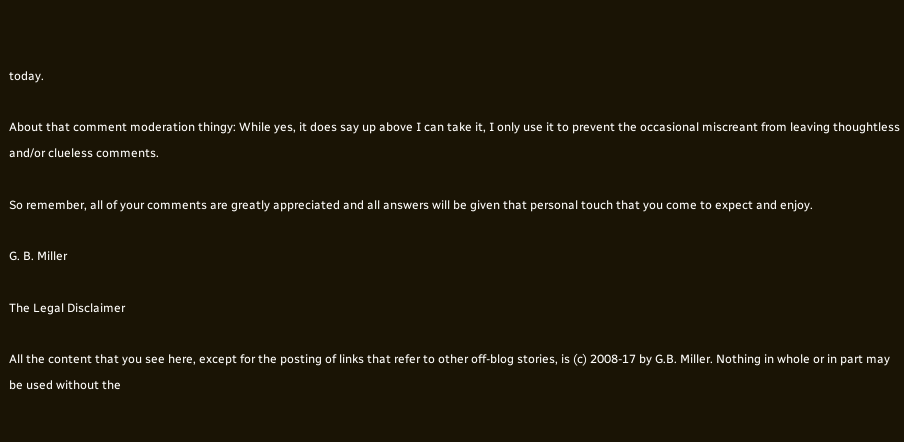today.

About that comment moderation thingy: While yes, it does say up above I can take it, I only use it to prevent the occasional miscreant from leaving thoughtless and/or clueless comments.

So remember, all of your comments are greatly appreciated and all answers will be given that personal touch that you come to expect and enjoy.

G. B. Miller

The Legal Disclaimer

All the content that you see here, except for the posting of links that refer to other off-blog stories, is (c) 2008-17 by G.B. Miller. Nothing in whole or in part may be used without the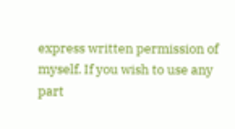express written permission of myself. If you wish to use any part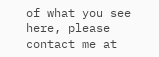of what you see here, please contact me at